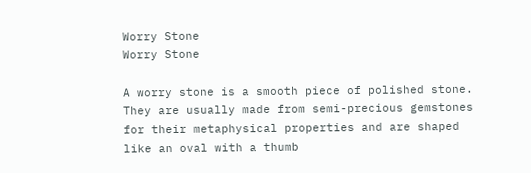Worry Stone
Worry Stone

A worry stone is a smooth piece of polished stone.  They are usually made from semi-precious gemstones for their metaphysical properties and are shaped like an oval with a thumb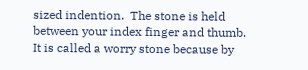sized indention.  The stone is held between your index finger and thumb.  It is called a worry stone because by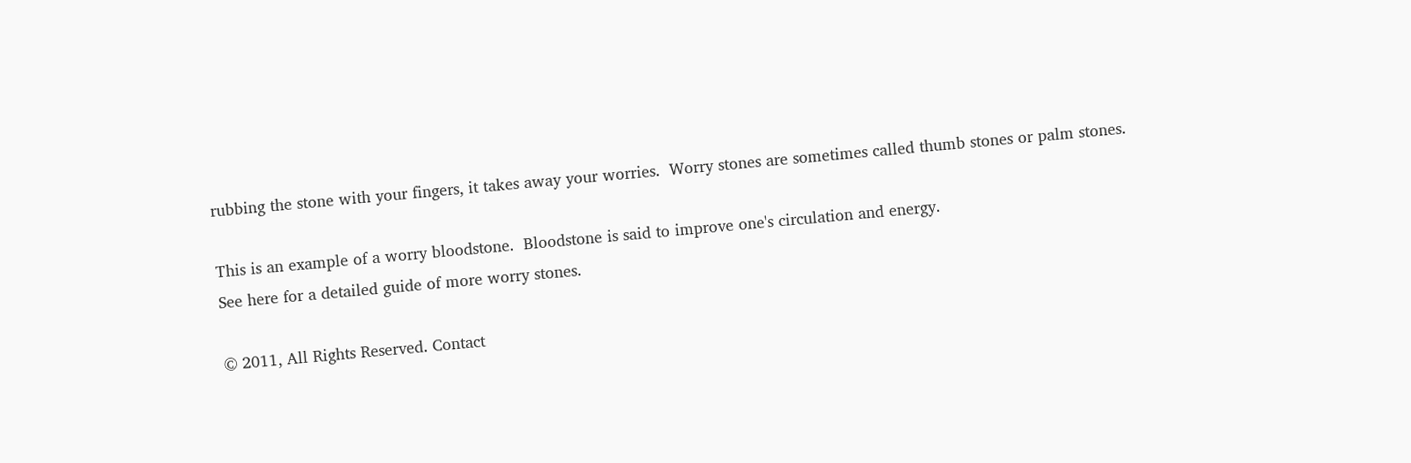rubbing the stone with your fingers, it takes away your worries.  Worry stones are sometimes called thumb stones or palm stones.

This is an example of a worry bloodstone.  Bloodstone is said to improve one's circulation and energy.
See here for a detailed guide of more worry stones.

© 2011, All Rights Reserved. Contact